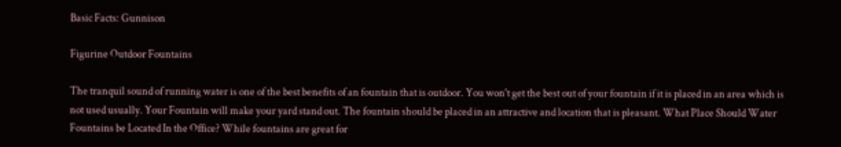Basic Facts: Gunnison

Figurine Outdoor Fountains

The tranquil sound of running water is one of the best benefits of an fountain that is outdoor. You won't get the best out of your fountain if it is placed in an area which is not used usually. Your Fountain will make your yard stand out. The fountain should be placed in an attractive and location that is pleasant. What Place Should Water Fountains be Located In the Office? While fountains are great for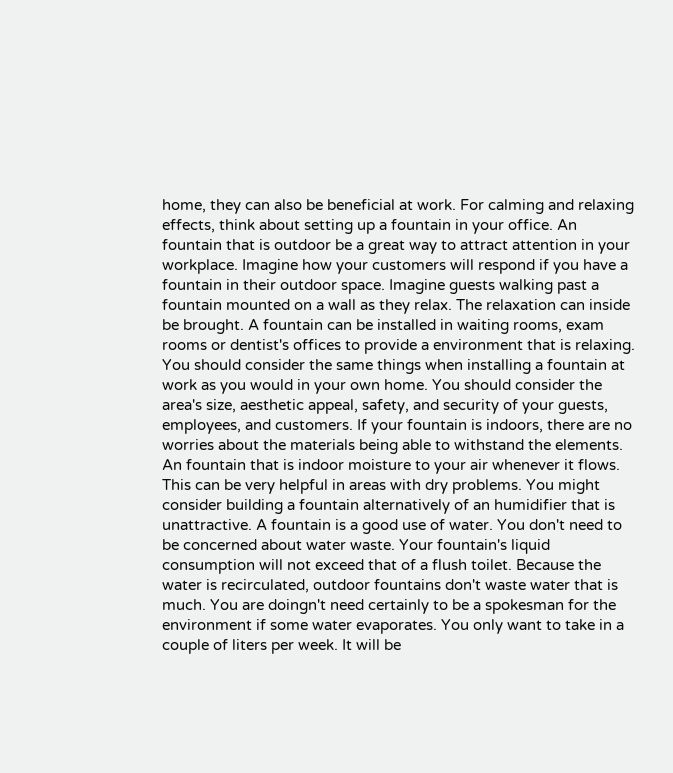home, they can also be beneficial at work. For calming and relaxing effects, think about setting up a fountain in your office. An fountain that is outdoor be a great way to attract attention in your workplace. Imagine how your customers will respond if you have a fountain in their outdoor space. Imagine guests walking past a fountain mounted on a wall as they relax. The relaxation can inside be brought. A fountain can be installed in waiting rooms, exam rooms or dentist's offices to provide a environment that is relaxing. You should consider the same things when installing a fountain at work as you would in your own home. You should consider the area's size, aesthetic appeal, safety, and security of your guests, employees, and customers. If your fountain is indoors, there are no worries about the materials being able to withstand the elements. An fountain that is indoor moisture to your air whenever it flows. This can be very helpful in areas with dry problems. You might consider building a fountain alternatively of an humidifier that is unattractive. A fountain is a good use of water. You don't need to be concerned about water waste. Your fountain's liquid consumption will not exceed that of a flush toilet. Because the water is recirculated, outdoor fountains don't waste water that is much. You are doingn't need certainly to be a spokesman for the environment if some water evaporates. You only want to take in a couple of liters per week. It will be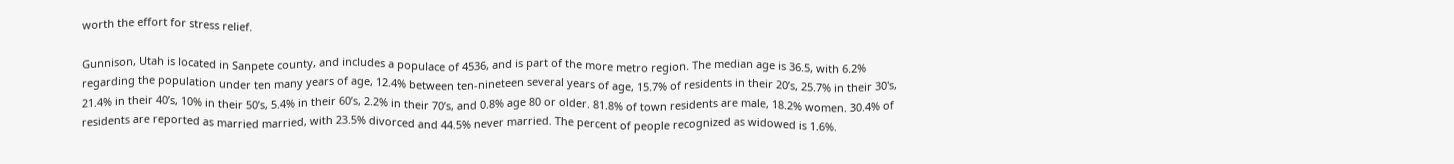worth the effort for stress relief.

Gunnison, Utah is located in Sanpete county, and includes a populace of 4536, and is part of the more metro region. The median age is 36.5, with 6.2% regarding the population under ten many years of age, 12.4% between ten-nineteen several years of age, 15.7% of residents in their 20’s, 25.7% in their 30's, 21.4% in their 40’s, 10% in their 50’s, 5.4% in their 60’s, 2.2% in their 70’s, and 0.8% age 80 or older. 81.8% of town residents are male, 18.2% women. 30.4% of residents are reported as married married, with 23.5% divorced and 44.5% never married. The percent of people recognized as widowed is 1.6%.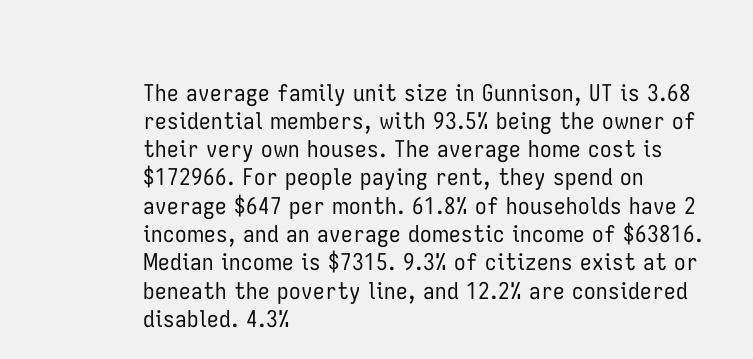The average family unit size in Gunnison, UT is 3.68 residential members, with 93.5% being the owner of their very own houses. The average home cost is $172966. For people paying rent, they spend on average $647 per month. 61.8% of households have 2 incomes, and an average domestic income of $63816. Median income is $7315. 9.3% of citizens exist at or beneath the poverty line, and 12.2% are considered disabled. 4.3%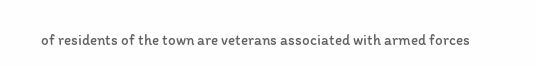of residents of the town are veterans associated with armed forces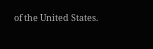of the United States.